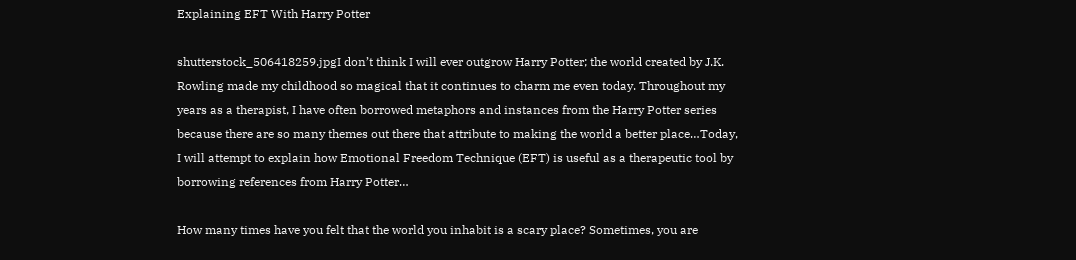Explaining EFT With Harry Potter

shutterstock_506418259.jpgI don’t think I will ever outgrow Harry Potter; the world created by J.K. Rowling made my childhood so magical that it continues to charm me even today. Throughout my years as a therapist, I have often borrowed metaphors and instances from the Harry Potter series because there are so many themes out there that attribute to making the world a better place…Today, I will attempt to explain how Emotional Freedom Technique (EFT) is useful as a therapeutic tool by borrowing references from Harry Potter…

How many times have you felt that the world you inhabit is a scary place? Sometimes, you are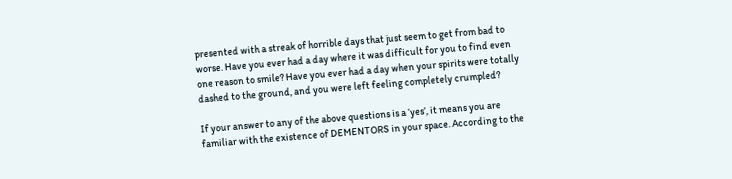presented with a streak of horrible days that just seem to get from bad to worse. Have you ever had a day where it was difficult for you to find even one reason to smile? Have you ever had a day when your spirits were totally dashed to the ground, and you were left feeling completely crumpled?

If your answer to any of the above questions is a ‘yes’, it means you are familiar with the existence of DEMENTORS in your space. According to the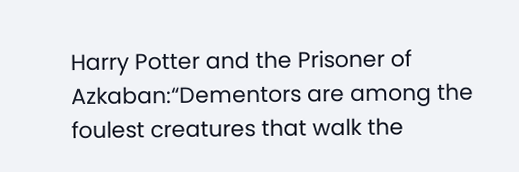Harry Potter and the Prisoner of Azkaban:“Dementors are among the foulest creatures that walk the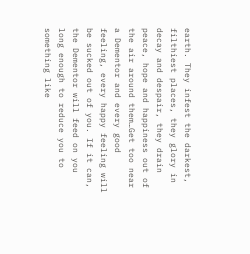earth. They infest the darkest, filthiest places, they glory in decay and despair, they drain peace, hope and happiness out of the air around them…Get too near a Dementor and every good feeling, every happy feeling will be sucked out of you. If it can, the Dementor will feed on you long enough to reduce you to something like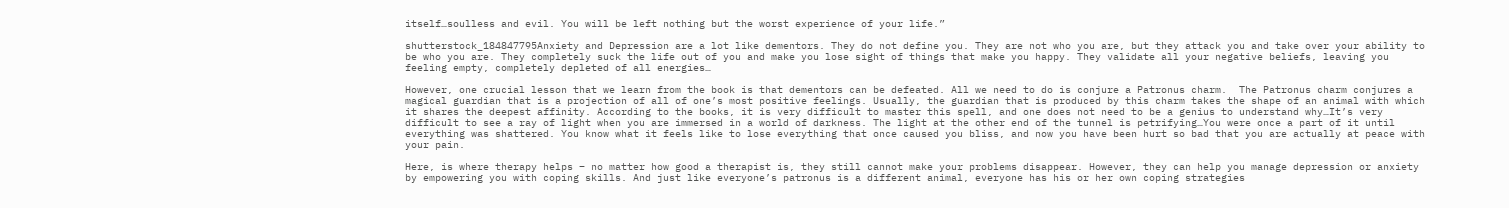itself…soulless and evil. You will be left nothing but the worst experience of your life.”

shutterstock_184847795Anxiety and Depression are a lot like dementors. They do not define you. They are not who you are, but they attack you and take over your ability to be who you are. They completely suck the life out of you and make you lose sight of things that make you happy. They validate all your negative beliefs, leaving you feeling empty, completely depleted of all energies…

However, one crucial lesson that we learn from the book is that dementors can be defeated. All we need to do is conjure a Patronus charm.  The Patronus charm conjures a magical guardian that is a projection of all of one’s most positive feelings. Usually, the guardian that is produced by this charm takes the shape of an animal with which it shares the deepest affinity. According to the books, it is very difficult to master this spell, and one does not need to be a genius to understand why…It’s very difficult to see a ray of light when you are immersed in a world of darkness. The light at the other end of the tunnel is petrifying…You were once a part of it until everything was shattered. You know what it feels like to lose everything that once caused you bliss, and now you have been hurt so bad that you are actually at peace with your pain.

Here, is where therapy helps – no matter how good a therapist is, they still cannot make your problems disappear. However, they can help you manage depression or anxiety by empowering you with coping skills. And just like everyone’s patronus is a different animal, everyone has his or her own coping strategies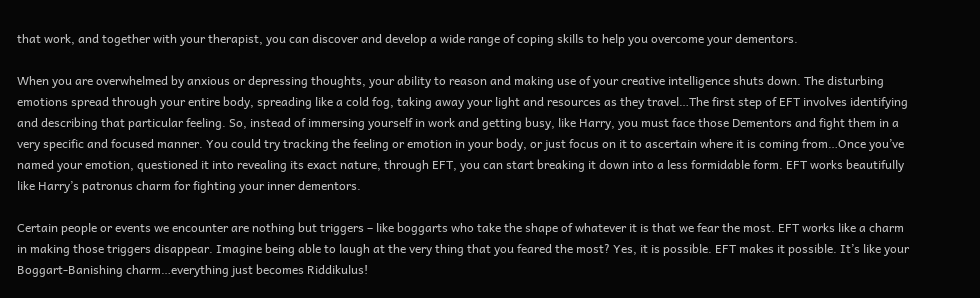that work, and together with your therapist, you can discover and develop a wide range of coping skills to help you overcome your dementors.

When you are overwhelmed by anxious or depressing thoughts, your ability to reason and making use of your creative intelligence shuts down. The disturbing emotions spread through your entire body, spreading like a cold fog, taking away your light and resources as they travel…The first step of EFT involves identifying and describing that particular feeling. So, instead of immersing yourself in work and getting busy, like Harry, you must face those Dementors and fight them in a very specific and focused manner. You could try tracking the feeling or emotion in your body, or just focus on it to ascertain where it is coming from…Once you’ve named your emotion, questioned it into revealing its exact nature, through EFT, you can start breaking it down into a less formidable form. EFT works beautifully like Harry’s patronus charm for fighting your inner dementors.

Certain people or events we encounter are nothing but triggers – like boggarts who take the shape of whatever it is that we fear the most. EFT works like a charm in making those triggers disappear. Imagine being able to laugh at the very thing that you feared the most? Yes, it is possible. EFT makes it possible. It’s like your Boggart-Banishing charm…everything just becomes Riddikulus!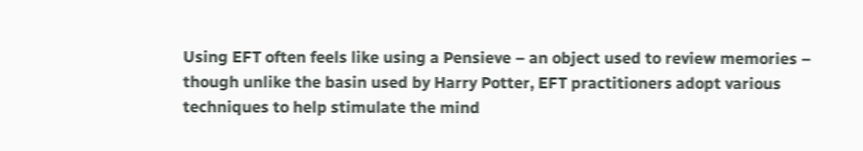Using EFT often feels like using a Pensieve – an object used to review memories – though unlike the basin used by Harry Potter, EFT practitioners adopt various techniques to help stimulate the mind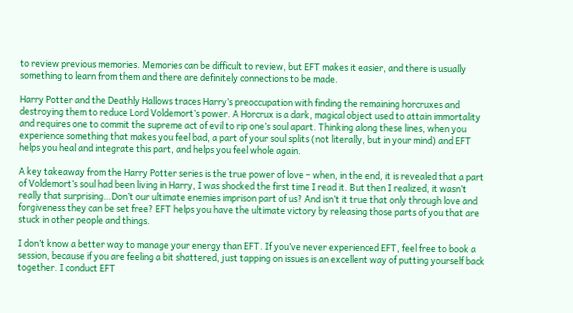to review previous memories. Memories can be difficult to review, but EFT makes it easier, and there is usually something to learn from them and there are definitely connections to be made.

Harry Potter and the Deathly Hallows traces Harry’s preoccupation with finding the remaining horcruxes and destroying them to reduce Lord Voldemort’s power. A Horcrux is a dark, magical object used to attain immortality and requires one to commit the supreme act of evil to rip one’s soul apart. Thinking along these lines, when you experience something that makes you feel bad, a part of your soul splits (not literally, but in your mind) and EFT helps you heal and integrate this part, and helps you feel whole again.

A key takeaway from the Harry Potter series is the true power of love – when, in the end, it is revealed that a part of Voldemort’s soul had been living in Harry, I was shocked the first time I read it. But then I realized, it wasn’t really that surprising…Don’t our ultimate enemies imprison part of us? And isn’t it true that only through love and forgiveness they can be set free? EFT helps you have the ultimate victory by releasing those parts of you that are stuck in other people and things.

I don’t know a better way to manage your energy than EFT. If you’ve never experienced EFT, feel free to book a session, because if you are feeling a bit shattered, just tapping on issues is an excellent way of putting yourself back together. I conduct EFT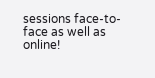sessions face-to-face as well as online!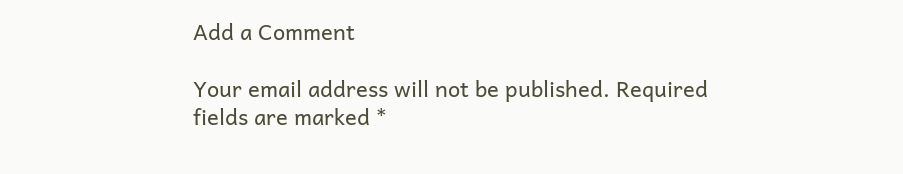Add a Comment

Your email address will not be published. Required fields are marked *